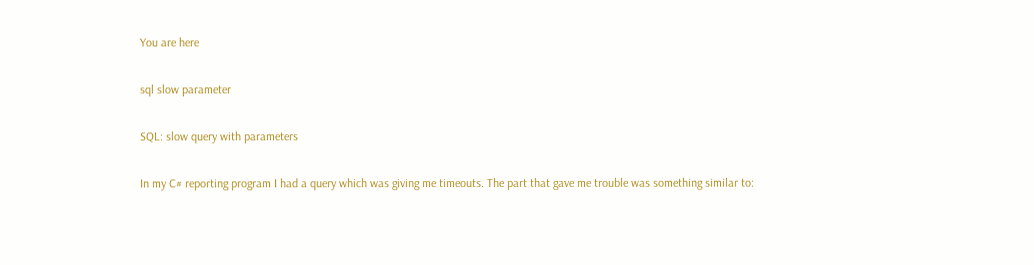You are here

sql slow parameter

SQL: slow query with parameters

In my C# reporting program I had a query which was giving me timeouts. The part that gave me trouble was something similar to: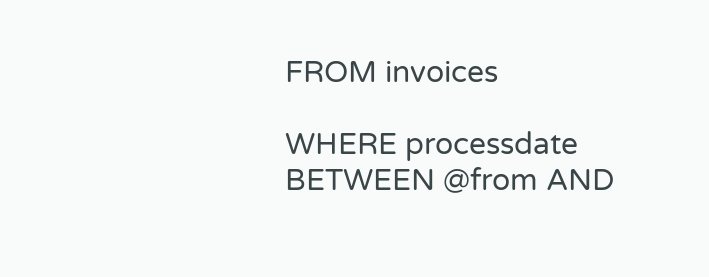FROM invoices

WHERE processdate BETWEEN @from AND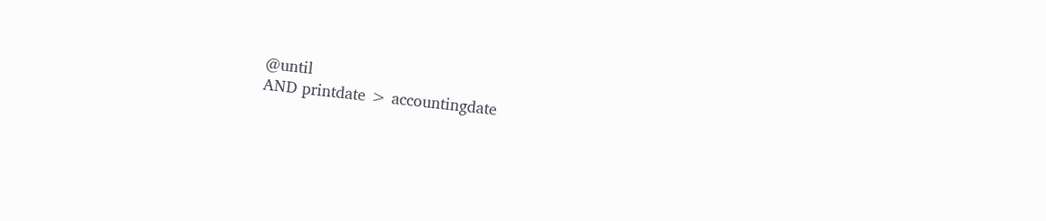@until
AND printdate > accountingdate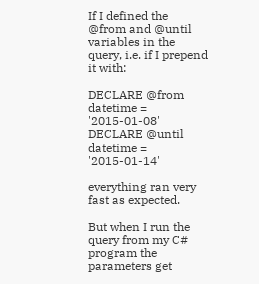If I defined the @from and @until variables in the query, i.e. if I prepend it with:

DECLARE @from datetime = '2015-01-08'
DECLARE @until datetime = '2015-01-14'

everything ran very fast as expected.

But when I run the query from my C# program the parameters get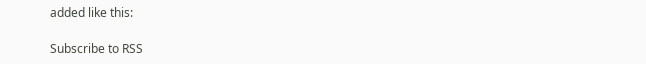added like this:

Subscribe to RSS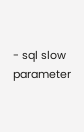- sql slow parameter